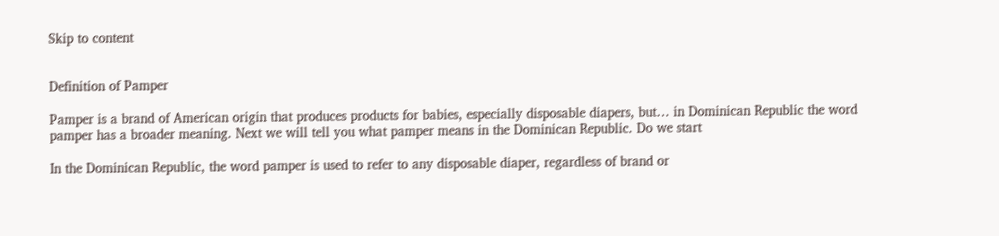Skip to content


Definition of Pamper

Pamper is a brand of American origin that produces products for babies, especially disposable diapers, but… in Dominican Republic the word pamper has a broader meaning. Next we will tell you what pamper means in the Dominican Republic. Do we start

In the Dominican Republic, the word pamper is used to refer to any disposable diaper, regardless of brand or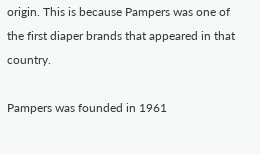origin. This is because Pampers was one of the first diaper brands that appeared in that country.

Pampers was founded in 1961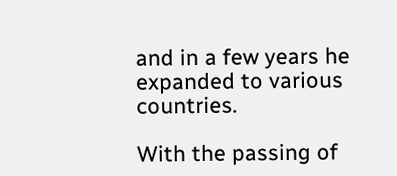and in a few years he expanded to various countries.

With the passing of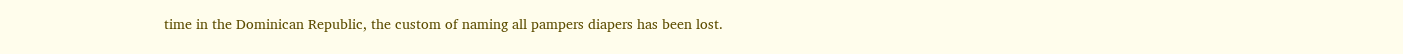time in the Dominican Republic, the custom of naming all pampers diapers has been lost.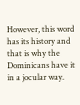However, this word has its history and that is why the Dominicans have it in a jocular way.